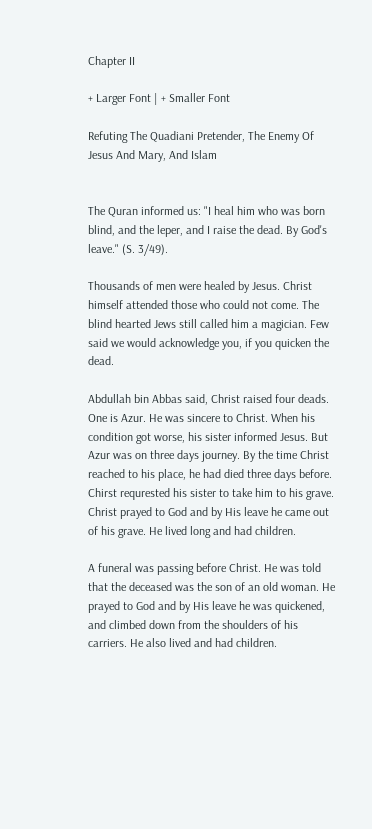Chapter II

+ Larger Font | + Smaller Font

Refuting The Quadiani Pretender, The Enemy Of Jesus And Mary, And Islam


The Quran informed us: "I heal him who was born blind, and the leper, and I raise the dead. By God's leave." (S. 3/49).

Thousands of men were healed by Jesus. Christ himself attended those who could not come. The blind hearted Jews still called him a magician. Few said we would acknowledge you, if you quicken the dead.

Abdullah bin Abbas said, Christ raised four deads. One is Azur. He was sincere to Christ. When his condition got worse, his sister informed Jesus. But Azur was on three days journey. By the time Christ reached to his place, he had died three days before. Chirst requrested his sister to take him to his grave. Christ prayed to God and by His leave he came out of his grave. He lived long and had children.

A funeral was passing before Christ. He was told that the deceased was the son of an old woman. He prayed to God and by His leave he was quickened, and climbed down from the shoulders of his carriers. He also lived and had children.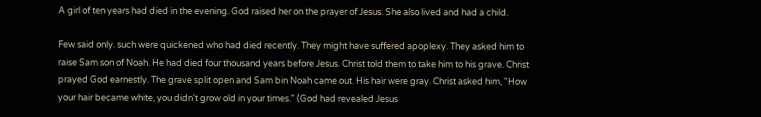A girl of ten years had died in the evening. God raised her on the prayer of Jesus. She also lived and had a child.

Few said only. such were quickened who had died recently. They might have suffered apoplexy. They asked him to raise Sam son of Noah. He had died four thousand years before Jesus. Christ told them to take him to his grave. Christ prayed God earnestly. The grave split open and Sam bin Noah came out. His hair were gray. Christ asked him, "How your hair became white, you didn't grow old in your times." (God had revealed Jesus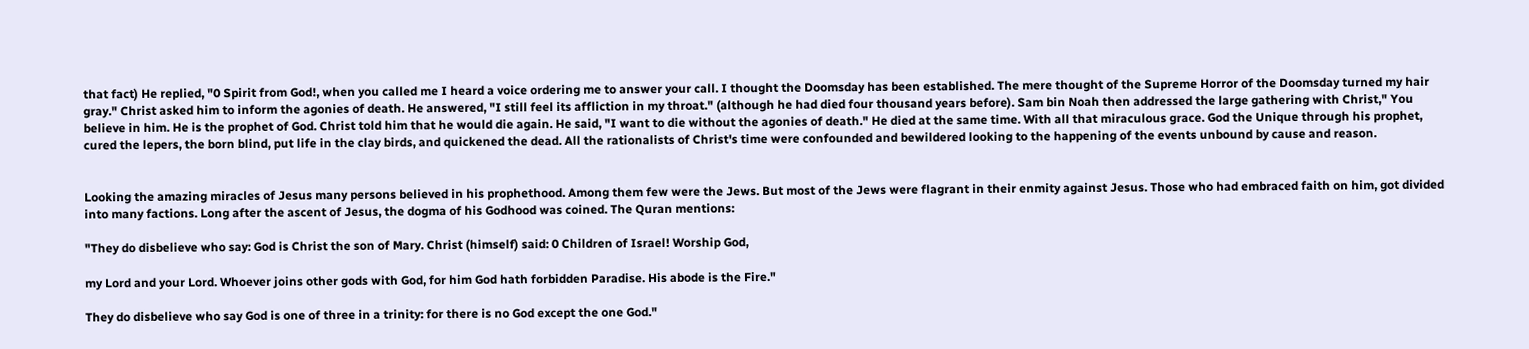that fact) He replied, "0 Spirit from God!, when you called me I heard a voice ordering me to answer your call. I thought the Doomsday has been established. The mere thought of the Supreme Horror of the Doomsday turned my hair gray." Christ asked him to inform the agonies of death. He answered, "I still feel its affliction in my throat." (although he had died four thousand years before). Sam bin Noah then addressed the large gathering with Christ," You believe in him. He is the prophet of God. Christ told him that he would die again. He said, "I want to die without the agonies of death." He died at the same time. With all that miraculous grace. God the Unique through his prophet, cured the lepers, the born blind, put life in the clay birds, and quickened the dead. All the rationalists of Christ's time were confounded and bewildered looking to the happening of the events unbound by cause and reason.


Looking the amazing miracles of Jesus many persons believed in his prophethood. Among them few were the Jews. But most of the Jews were flagrant in their enmity against Jesus. Those who had embraced faith on him, got divided into many factions. Long after the ascent of Jesus, the dogma of his Godhood was coined. The Quran mentions:

"They do disbelieve who say: God is Christ the son of Mary. Christ (himself) said: 0 Children of Israel! Worship God,

my Lord and your Lord. Whoever joins other gods with God, for him God hath forbidden Paradise. His abode is the Fire."

They do disbelieve who say God is one of three in a trinity: for there is no God except the one God."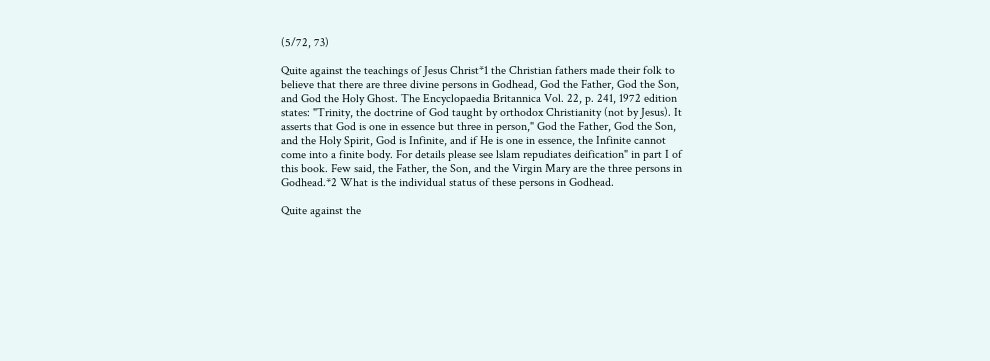(5/72, 73)

Quite against the teachings of Jesus Christ*1 the Christian fathers made their folk to believe that there are three divine persons in Godhead, God the Father, God the Son, and God the Holy Ghost. The Encyclopaedia Britannica Vol. 22, p. 241, 1972 edition states: "Trinity, the doctrine of God taught by orthodox Christianity (not by Jesus). It asserts that God is one in essence but three in person," God the Father, God the Son, and the Holy Spirit, God is Infinite, and if He is one in essence, the Infinite cannot come into a finite body. For details please see lslam repudiates deification" in part I of this book. Few said, the Father, the Son, and the Virgin Mary are the three persons in Godhead.*2 What is the individual status of these persons in Godhead.

Quite against the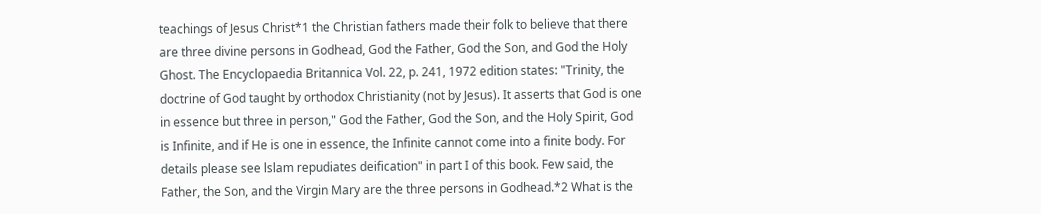teachings of Jesus Christ*1 the Christian fathers made their folk to believe that there are three divine persons in Godhead, God the Father, God the Son, and God the Holy Ghost. The Encyclopaedia Britannica Vol. 22, p. 241, 1972 edition states: "Trinity, the doctrine of God taught by orthodox Christianity (not by Jesus). It asserts that God is one in essence but three in person," God the Father, God the Son, and the Holy Spirit, God is Infinite, and if He is one in essence, the Infinite cannot come into a finite body. For details please see lslam repudiates deification" in part I of this book. Few said, the Father, the Son, and the Virgin Mary are the three persons in Godhead.*2 What is the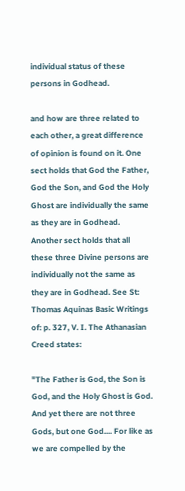individual status of these persons in Godhead.

and how are three related to each other, a great difference of opinion is found on it. One sect holds that God the Father, God the Son, and God the Holy Ghost are individually the same as they are in Godhead. Another sect holds that all these three Divine persons are individually not the same as they are in Godhead. See St: Thomas Aquinas Basic Writings of: p. 327, V. I. The Athanasian Creed states:

"The Father is God, the Son is God, and the Holy Ghost is God. And yet there are not three Gods, but one God.... For like as we are compelled by the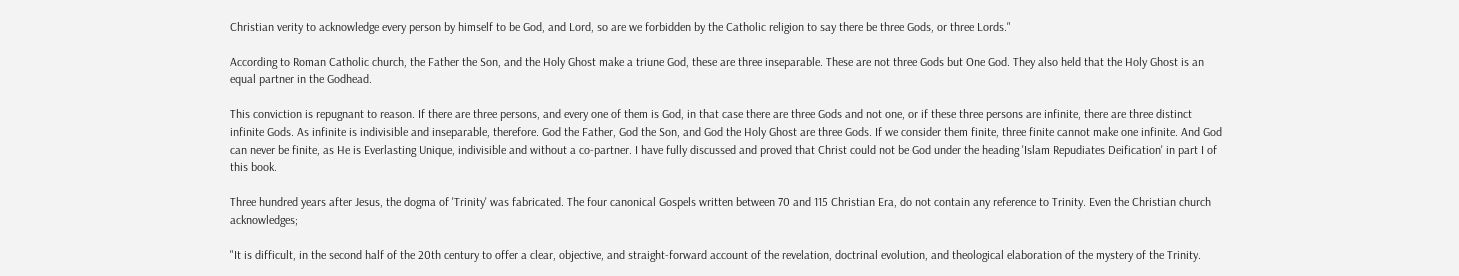Christian verity to acknowledge every person by himself to be God, and Lord, so are we forbidden by the Catholic religion to say there be three Gods, or three Lords."

According to Roman Catholic church, the Father the Son, and the Holy Ghost make a triune God, these are three inseparable. These are not three Gods but One God. They also held that the Holy Ghost is an equal partner in the Godhead.

This conviction is repugnant to reason. If there are three persons, and every one of them is God, in that case there are three Gods and not one, or if these three persons are infinite, there are three distinct infinite Gods. As infinite is indivisible and inseparable, therefore. God the Father, God the Son, and God the Holy Ghost are three Gods. If we consider them finite, three finite cannot make one infinite. And God can never be finite, as He is Everlasting Unique, indivisible and without a co-partner. I have fully discussed and proved that Christ could not be God under the heading 'Islam Repudiates Deification' in part I of this book.

Three hundred years after Jesus, the dogma of 'Trinity' was fabricated. The four canonical Gospels written between 70 and 115 Christian Era, do not contain any reference to Trinity. Even the Christian church acknowledges;

"It is difficult, in the second half of the 20th century to offer a clear, objective, and straight-forward account of the revelation, doctrinal evolution, and theological elaboration of the mystery of the Trinity.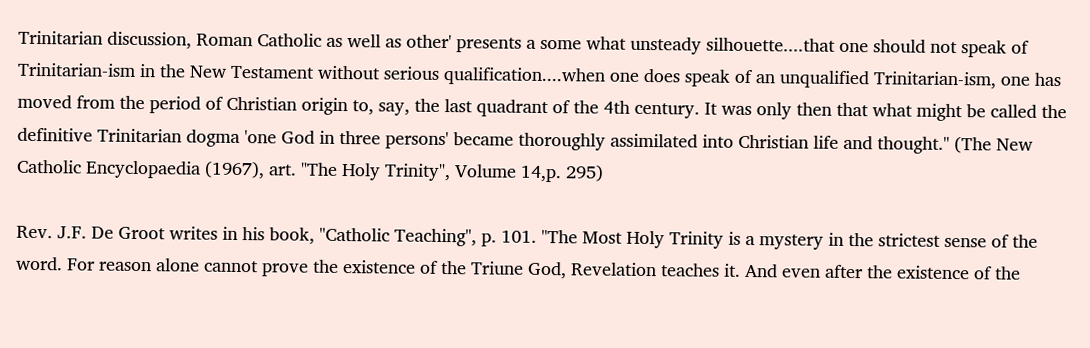Trinitarian discussion, Roman Catholic as well as other' presents a some what unsteady silhouette....that one should not speak of Trinitarian-ism in the New Testament without serious qualification....when one does speak of an unqualified Trinitarian-ism, one has moved from the period of Christian origin to, say, the last quadrant of the 4th century. It was only then that what might be called the definitive Trinitarian dogma 'one God in three persons' became thoroughly assimilated into Christian life and thought." (The New Catholic Encyclopaedia (1967), art. "The Holy Trinity", Volume 14,p. 295)

Rev. J.F. De Groot writes in his book, "Catholic Teaching", p. 101. "The Most Holy Trinity is a mystery in the strictest sense of the word. For reason alone cannot prove the existence of the Triune God, Revelation teaches it. And even after the existence of the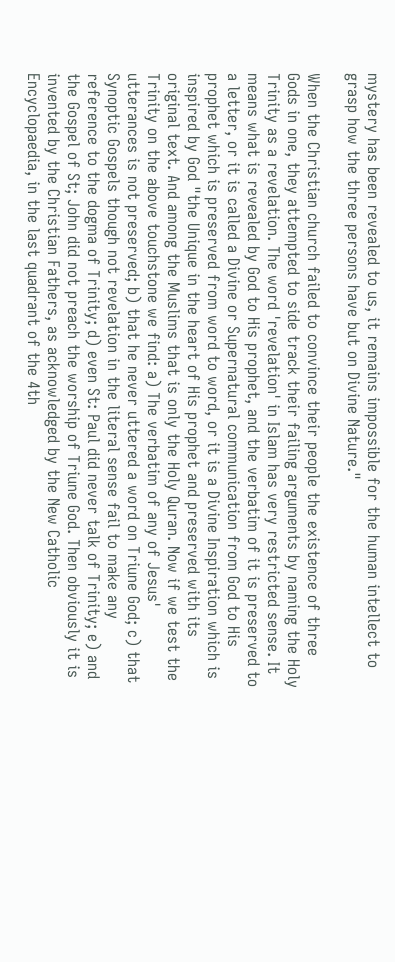mystery has been revealed to us, it remains impossible for the human intellect to grasp how the three persons have but on Divine Nature."

When the Christian church failed to convince their people the existence of three Gods in one, they attempted to side track their failing arguments by naming the Holy Trinity as a revelation. The word 'revelation' in Islam has very restricted sense. It means what is revealed by God to His prophet, and the verbatim of it is preserved to a letter, or it is called a Divine or Supernatural communication from God to His prophet which is preserved from word to word, or it is a Divine Inspiration which is inspired by God "the Unique in the heart of His prophet and preserved with its original text. And among the Muslims that is only the Holy Quran. Now if we test the Trinity on the above touchstone we find: a) The verbatim of any of Jesus' utterances is not preserved; b) that he never uttered a word on Triune God; c) that Synoptic Gospels though not revelation in the literal sense fail to make any reference to the dogma of Trinity; d) even St: Paul did never talk of Trinity; e) and the Gospel of St; John did not preach the worship of Triune God. Then obviously it is invented by the Christian Fathers, as acknowledged by the New Catholic Encyclopaedia, in the last quadrant of the 4th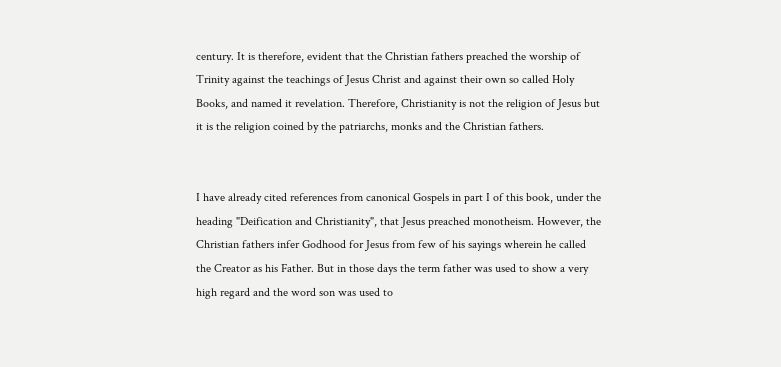century. It is therefore, evident that the Christian fathers preached the worship of Trinity against the teachings of Jesus Christ and against their own so called Holy Books, and named it revelation. Therefore, Christianity is not the religion of Jesus but it is the religion coined by the patriarchs, monks and the Christian fathers.


I have already cited references from canonical Gospels in part I of this book, under the heading "Deification and Christianity", that Jesus preached monotheism. However, the Christian fathers infer Godhood for Jesus from few of his sayings wherein he called the Creator as his Father. But in those days the term father was used to show a very high regard and the word son was used to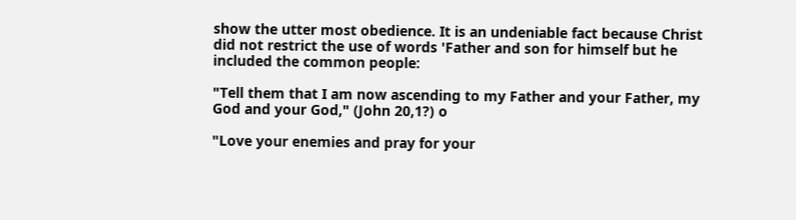show the utter most obedience. It is an undeniable fact because Christ did not restrict the use of words 'Father and son for himself but he included the common people:

"Tell them that I am now ascending to my Father and your Father, my God and your God," (John 20,1?) o

"Love your enemies and pray for your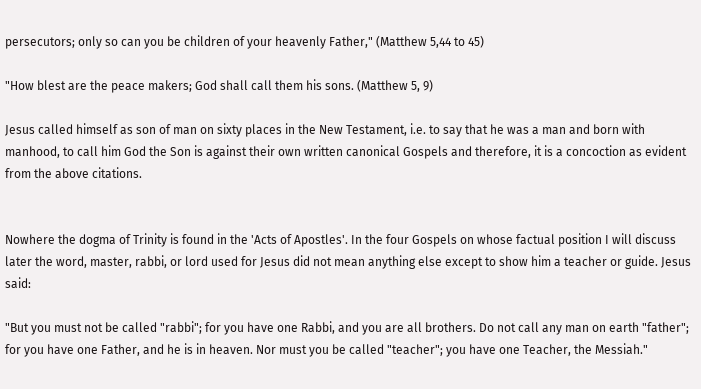persecutors; only so can you be children of your heavenly Father," (Matthew 5,44 to 45)

"How blest are the peace makers; God shall call them his sons. (Matthew 5, 9)

Jesus called himself as son of man on sixty places in the New Testament, i.e. to say that he was a man and born with manhood, to call him God the Son is against their own written canonical Gospels and therefore, it is a concoction as evident from the above citations.


Nowhere the dogma of Trinity is found in the 'Acts of Apostles'. In the four Gospels on whose factual position I will discuss later the word, master, rabbi, or lord used for Jesus did not mean anything else except to show him a teacher or guide. Jesus said:

"But you must not be called "rabbi"; for you have one Rabbi, and you are all brothers. Do not call any man on earth "father"; for you have one Father, and he is in heaven. Nor must you be called "teacher"; you have one Teacher, the Messiah."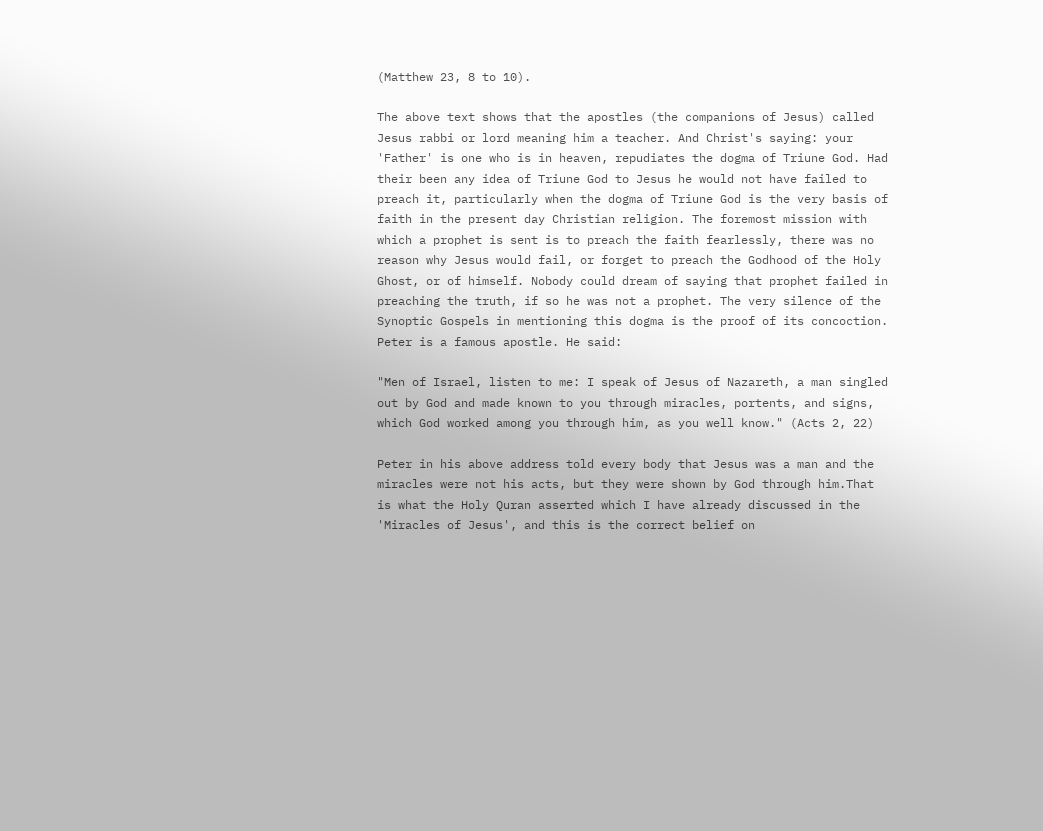(Matthew 23, 8 to 10).

The above text shows that the apostles (the companions of Jesus) called Jesus rabbi or lord meaning him a teacher. And Christ's saying: your 'Father' is one who is in heaven, repudiates the dogma of Triune God. Had their been any idea of Triune God to Jesus he would not have failed to preach it, particularly when the dogma of Triune God is the very basis of faith in the present day Christian religion. The foremost mission with which a prophet is sent is to preach the faith fearlessly, there was no reason why Jesus would fail, or forget to preach the Godhood of the Holy Ghost, or of himself. Nobody could dream of saying that prophet failed in preaching the truth, if so he was not a prophet. The very silence of the Synoptic Gospels in mentioning this dogma is the proof of its concoction. Peter is a famous apostle. He said:

"Men of Israel, listen to me: I speak of Jesus of Nazareth, a man singled out by God and made known to you through miracles, portents, and signs, which God worked among you through him, as you well know." (Acts 2, 22)

Peter in his above address told every body that Jesus was a man and the miracles were not his acts, but they were shown by God through him.That is what the Holy Quran asserted which I have already discussed in the 'Miracles of Jesus', and this is the correct belief on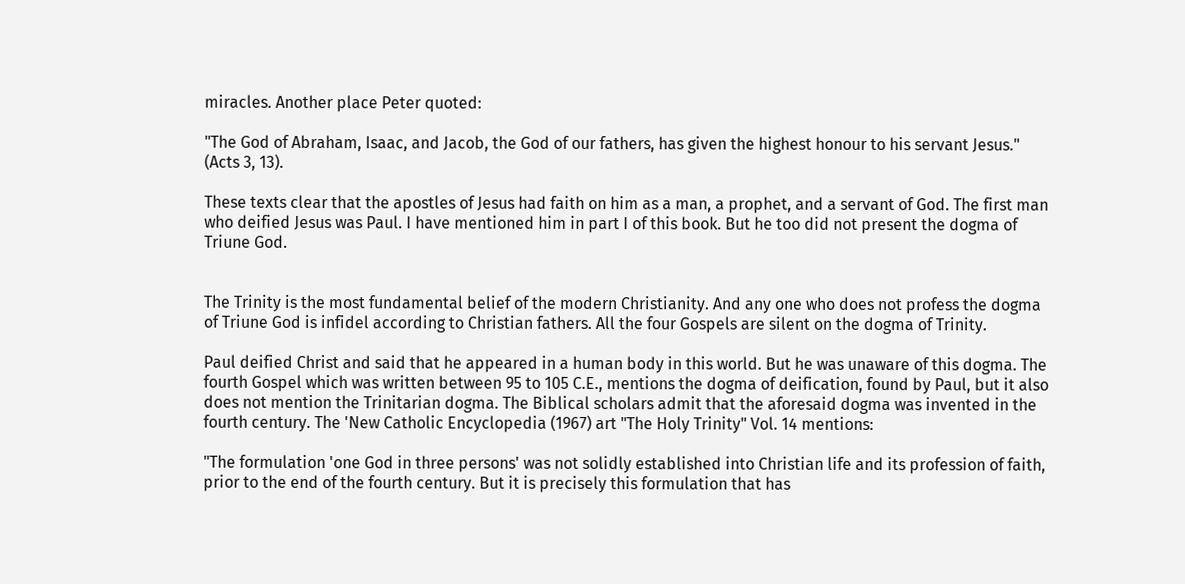miracles. Another place Peter quoted:

"The God of Abraham, Isaac, and Jacob, the God of our fathers, has given the highest honour to his servant Jesus." (Acts 3, 13).

These texts clear that the apostles of Jesus had faith on him as a man, a prophet, and a servant of God. The first man who deified Jesus was Paul. I have mentioned him in part I of this book. But he too did not present the dogma of Triune God.


The Trinity is the most fundamental belief of the modern Christianity. And any one who does not profess the dogma of Triune God is infidel according to Christian fathers. All the four Gospels are silent on the dogma of Trinity.

Paul deified Christ and said that he appeared in a human body in this world. But he was unaware of this dogma. The fourth Gospel which was written between 95 to 105 C.E., mentions the dogma of deification, found by Paul, but it also does not mention the Trinitarian dogma. The Biblical scholars admit that the aforesaid dogma was invented in the fourth century. The 'New Catholic Encyclopedia (1967) art "The Holy Trinity" Vol. 14 mentions:

"The formulation 'one God in three persons' was not solidly established into Christian life and its profession of faith, prior to the end of the fourth century. But it is precisely this formulation that has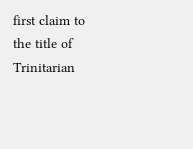first claim to the title of Trinitarian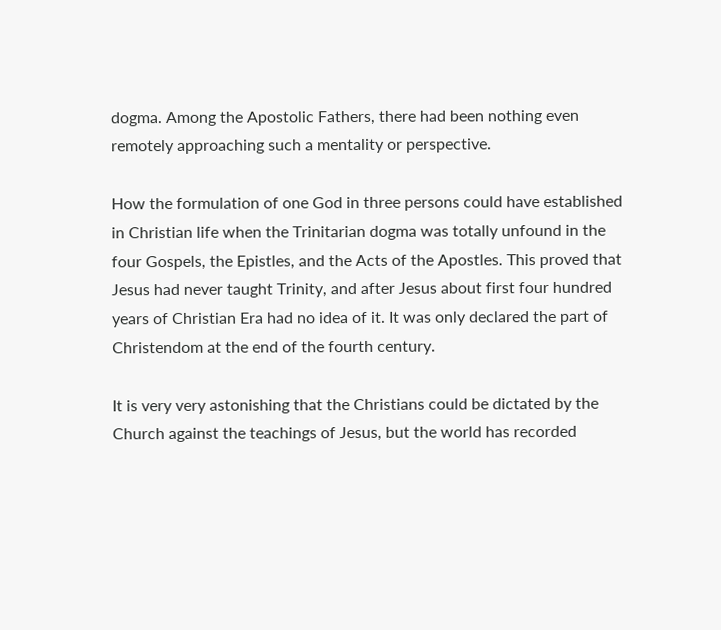dogma. Among the Apostolic Fathers, there had been nothing even remotely approaching such a mentality or perspective.

How the formulation of one God in three persons could have established in Christian life when the Trinitarian dogma was totally unfound in the four Gospels, the Epistles, and the Acts of the Apostles. This proved that Jesus had never taught Trinity, and after Jesus about first four hundred years of Christian Era had no idea of it. It was only declared the part of Christendom at the end of the fourth century.

It is very very astonishing that the Christians could be dictated by the Church against the teachings of Jesus, but the world has recorded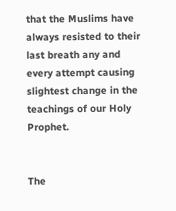that the Muslims have always resisted to their last breath any and every attempt causing slightest change in the teachings of our Holy Prophet.


The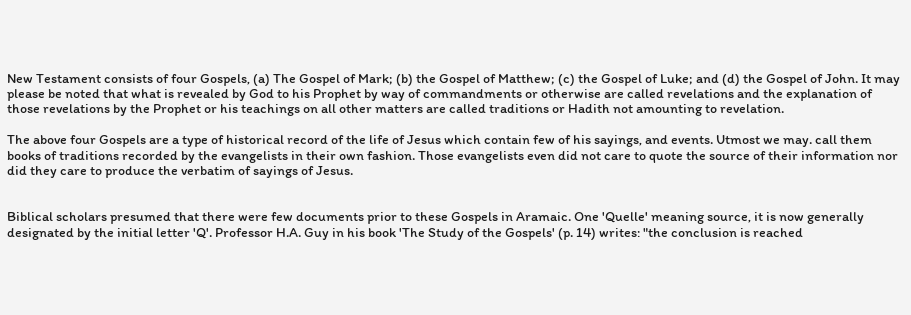New Testament consists of four Gospels, (a) The Gospel of Mark; (b) the Gospel of Matthew; (c) the Gospel of Luke; and (d) the Gospel of John. It may please be noted that what is revealed by God to his Prophet by way of commandments or otherwise are called revelations and the explanation of those revelations by the Prophet or his teachings on all other matters are called traditions or Hadith not amounting to revelation.

The above four Gospels are a type of historical record of the life of Jesus which contain few of his sayings, and events. Utmost we may. call them books of traditions recorded by the evangelists in their own fashion. Those evangelists even did not care to quote the source of their information nor did they care to produce the verbatim of sayings of Jesus.


Biblical scholars presumed that there were few documents prior to these Gospels in Aramaic. One 'Quelle' meaning source, it is now generally designated by the initial letter 'Q'. Professor H.A. Guy in his book 'The Study of the Gospels' (p. 14) writes: "the conclusion is reached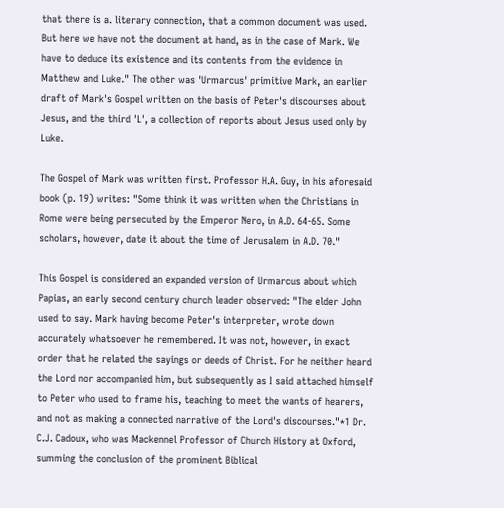that there is a. literary connection, that a common document was used. But here we have not the document at hand, as in the case of Mark. We have to deduce its existence and its contents from the evidence in Matthew and Luke." The other was 'Urmarcus' primitive Mark, an earlier draft of Mark's Gospel written on the basis of Peter's discourses about Jesus, and the third 'L', a collection of reports about Jesus used only by Luke.

The Gospel of Mark was written first. Professor H.A. Guy, in his aforesaid book (p. 19) writes: "Some think it was written when the Christians in Rome were being persecuted by the Emperor Nero, in A.D. 64-65. Some scholars, however, date it about the time of Jerusalem in A.D. 70."

This Gospel is considered an expanded version of Urmarcus about which Papias, an early second century church leader observed: "The elder John used to say. Mark having become Peter's interpreter, wrote down accurately whatsoever he remembered. It was not, however, in exact order that he related the sayings or deeds of Christ. For he neither heard the Lord nor accompanied him, but subsequently as I said attached himself to Peter who used to frame his, teaching to meet the wants of hearers, and not as making a connected narrative of the Lord's discourses."*1 Dr. C.J. Cadoux, who was Mackennel Professor of Church History at Oxford, summing the conclusion of the prominent Biblical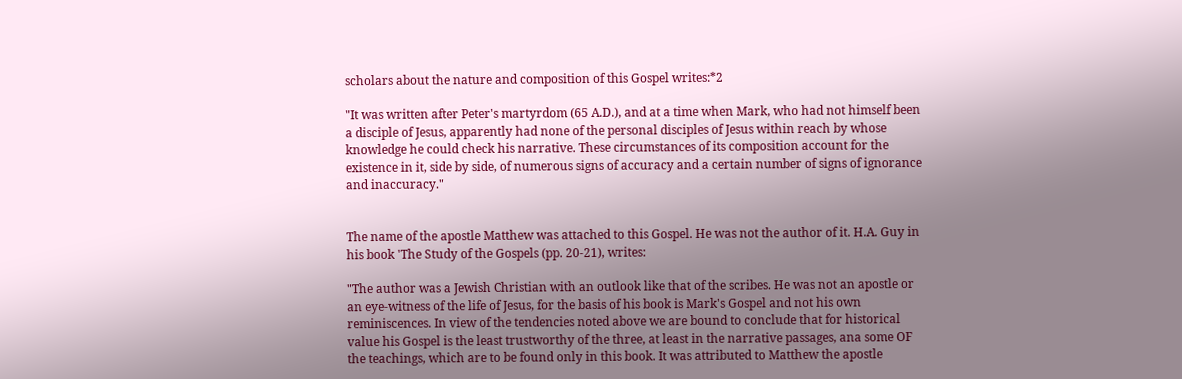scholars about the nature and composition of this Gospel writes:*2

"It was written after Peter's martyrdom (65 A.D.), and at a time when Mark, who had not himself been a disciple of Jesus, apparently had none of the personal disciples of Jesus within reach by whose knowledge he could check his narrative. These circumstances of its composition account for the existence in it, side by side, of numerous signs of accuracy and a certain number of signs of ignorance and inaccuracy."


The name of the apostle Matthew was attached to this Gospel. He was not the author of it. H.A. Guy in his book 'The Study of the Gospels (pp. 20-21), writes:

"The author was a Jewish Christian with an outlook like that of the scribes. He was not an apostle or an eye-witness of the life of Jesus, for the basis of his book is Mark's Gospel and not his own reminiscences. In view of the tendencies noted above we are bound to conclude that for historical value his Gospel is the least trustworthy of the three, at least in the narrative passages, ana some OF the teachings, which are to be found only in this book. It was attributed to Matthew the apostle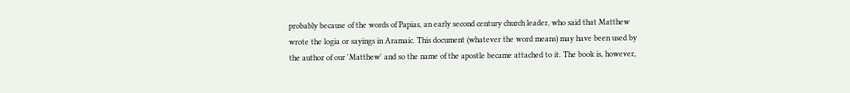probably because of the words of Papias, an early second century church leader, who said that Matthew wrote the logia or sayings in Aramaic. This document (whatever the word means) may have been used by the author of our 'Matthew' and so the name of the apostle became attached to it. The book is, however,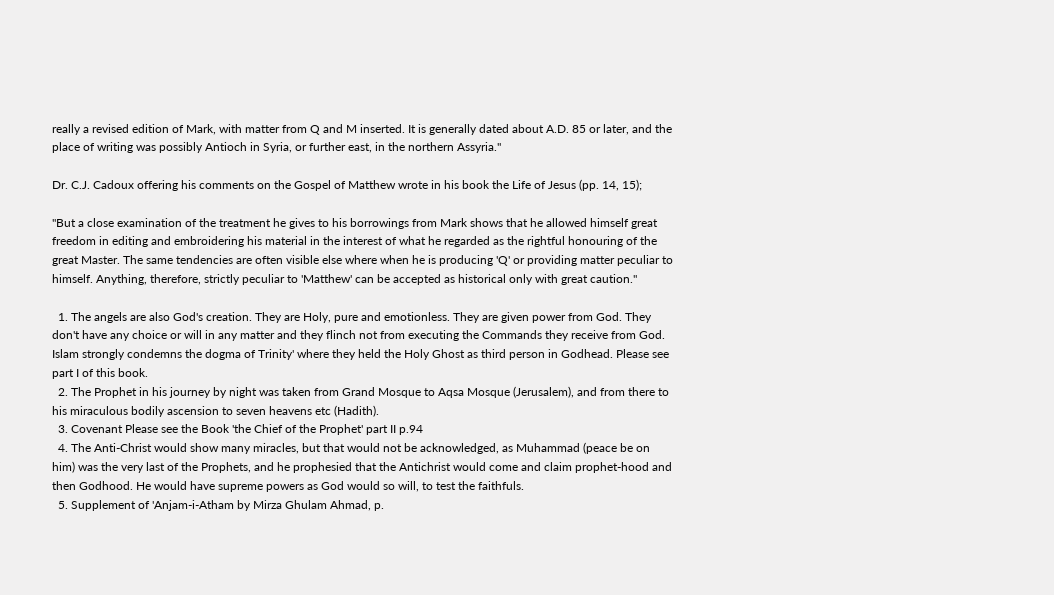really a revised edition of Mark, with matter from Q and M inserted. It is generally dated about A.D. 85 or later, and the place of writing was possibly Antioch in Syria, or further east, in the northern Assyria."

Dr. C.J. Cadoux offering his comments on the Gospel of Matthew wrote in his book the Life of Jesus (pp. 14, 15);

"But a close examination of the treatment he gives to his borrowings from Mark shows that he allowed himself great freedom in editing and embroidering his material in the interest of what he regarded as the rightful honouring of the great Master. The same tendencies are often visible else where when he is producing 'Q' or providing matter peculiar to himself. Anything, therefore, strictly peculiar to 'Matthew' can be accepted as historical only with great caution."

  1. The angels are also God's creation. They are Holy, pure and emotionless. They are given power from God. They don't have any choice or will in any matter and they flinch not from executing the Commands they receive from God. Islam strongly condemns the dogma of Trinity' where they held the Holy Ghost as third person in Godhead. Please see part I of this book.
  2. The Prophet in his journey by night was taken from Grand Mosque to Aqsa Mosque (Jerusalem), and from there to his miraculous bodily ascension to seven heavens etc (Hadith).
  3. Covenant Please see the Book 'the Chief of the Prophet' part II p.94
  4. The Anti-Christ would show many miracles, but that would not be acknowledged, as Muhammad (peace be on him) was the very last of the Prophets, and he prophesied that the Antichrist would come and claim prophet-hood and then Godhood. He would have supreme powers as God would so will, to test the faithfuls.
  5. Supplement of 'Anjam-i-Atham by Mirza Ghulam Ahmad, p.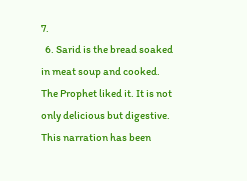7.
  6. Sarid is the bread soaked in meat soup and cooked. The Prophet liked it. It is not only delicious but digestive. This narration has been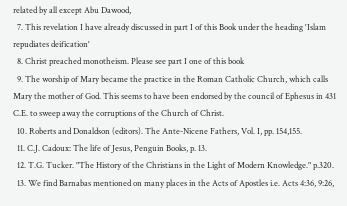related by all except Abu Dawood,
  7. This revelation I have already discussed in part I of this Book under the heading 'Islam repudiates deification'
  8. Christ preached monotheism. Please see part I one of this book
  9. The worship of Mary became the practice in the Roman Catholic Church, which calls Mary the mother of God. This seems to have been endorsed by the council of Ephesus in 431 C.E. to sweep away the corruptions of the Church of Christ.
  10. Roberts and Donaldson (editors). The Ante-Nicene Fathers, Vol. I, pp. 154,155.
  11. C.J. Cadoux: The life of Jesus, Penguin Books, p. 13.
  12. T.G. Tucker. "The History of the Christians in the Light of Modern Knowledge." p.320.
  13. We find Barnabas mentioned on many places in the Acts of Apostles i.e. Acts 4:36, 9:26,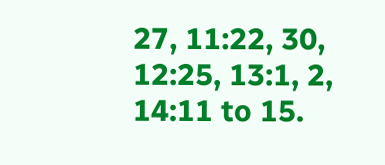27, 11:22, 30, 12:25, 13:1, 2, 14:11 to 15.